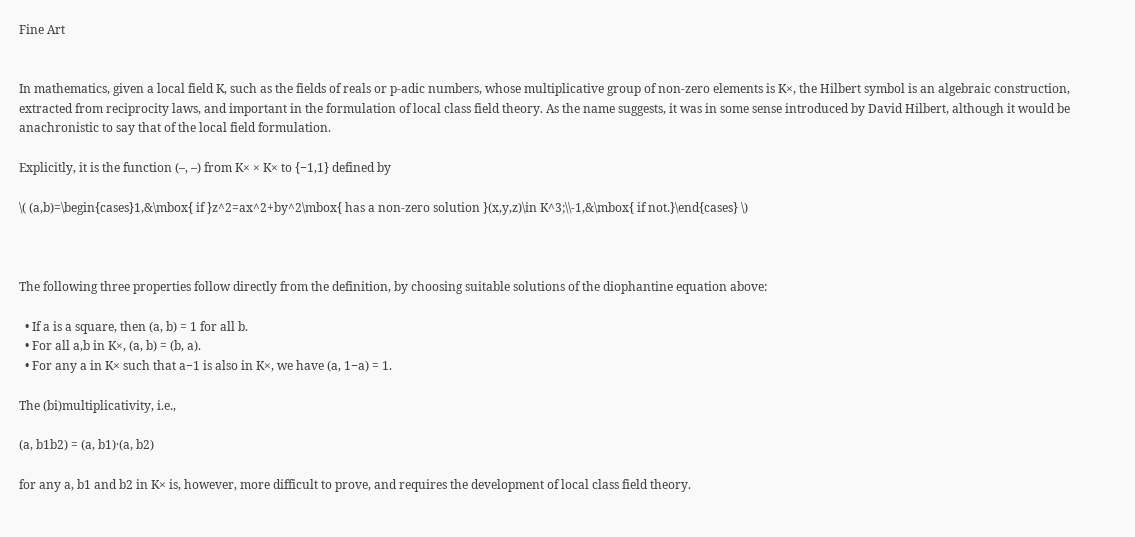Fine Art


In mathematics, given a local field K, such as the fields of reals or p-adic numbers, whose multiplicative group of non-zero elements is K×, the Hilbert symbol is an algebraic construction, extracted from reciprocity laws, and important in the formulation of local class field theory. As the name suggests, it was in some sense introduced by David Hilbert, although it would be anachronistic to say that of the local field formulation.

Explicitly, it is the function (–, –) from K× × K× to {−1,1} defined by

\( (a,b)=\begin{cases}1,&\mbox{ if }z^2=ax^2+by^2\mbox{ has a non-zero solution }(x,y,z)\in K^3;\\-1,&\mbox{ if not.}\end{cases} \)



The following three properties follow directly from the definition, by choosing suitable solutions of the diophantine equation above:

  • If a is a square, then (a, b) = 1 for all b.
  • For all a,b in K×, (a, b) = (b, a).
  • For any a in K× such that a−1 is also in K×, we have (a, 1−a) = 1.

The (bi)multiplicativity, i.e.,

(a, b1b2) = (a, b1)·(a, b2)

for any a, b1 and b2 in K× is, however, more difficult to prove, and requires the development of local class field theory.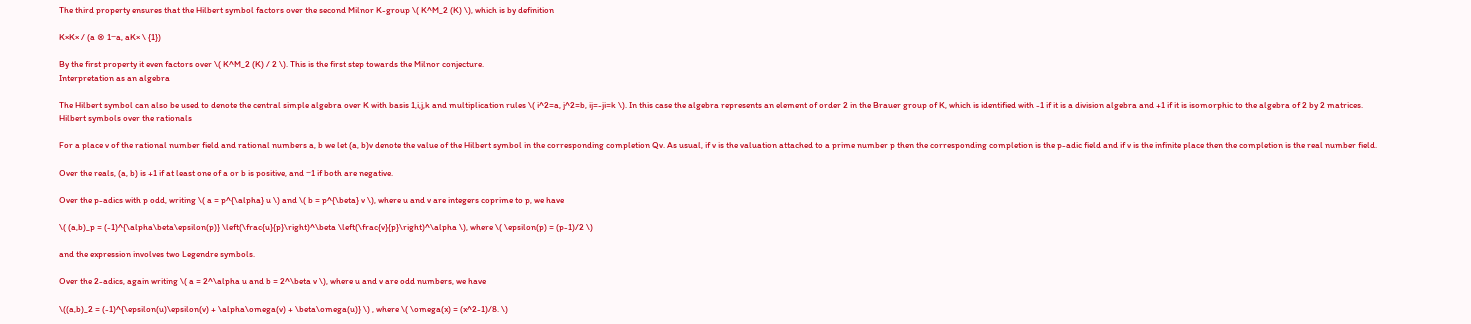The third property ensures that the Hilbert symbol factors over the second Milnor K-group \( K^M_2 (K) \), which is by definition

K×K× / (a ⊗ 1−a, aK× \ {1})

By the first property it even factors over \( K^M_2 (K) / 2 \). This is the first step towards the Milnor conjecture.
Interpretation as an algebra

The Hilbert symbol can also be used to denote the central simple algebra over K with basis 1,i,j,k and multiplication rules \( i^2=a, j^2=b, ij=-ji=k \). In this case the algebra represents an element of order 2 in the Brauer group of K, which is identified with -1 if it is a division algebra and +1 if it is isomorphic to the algebra of 2 by 2 matrices.
Hilbert symbols over the rationals

For a place v of the rational number field and rational numbers a, b we let (a, b)v denote the value of the Hilbert symbol in the corresponding completion Qv. As usual, if v is the valuation attached to a prime number p then the corresponding completion is the p-adic field and if v is the infinite place then the completion is the real number field.

Over the reals, (a, b) is +1 if at least one of a or b is positive, and −1 if both are negative.

Over the p-adics with p odd, writing \( a = p^{\alpha} u \) and \( b = p^{\beta} v \), where u and v are integers coprime to p, we have

\( (a,b)_p = (-1)^{\alpha\beta\epsilon(p)} \left(\frac{u}{p}\right)^\beta \left(\frac{v}{p}\right)^\alpha \), where \( \epsilon(p) = (p-1)/2 \)

and the expression involves two Legendre symbols.

Over the 2-adics, again writing \( a = 2^\alpha u and b = 2^\beta v \), where u and v are odd numbers, we have

\((a,b)_2 = (-1)^{\epsilon(u)\epsilon(v) + \alpha\omega(v) + \beta\omega(u)} \) , where \( \omega(x) = (x^2-1)/8. \)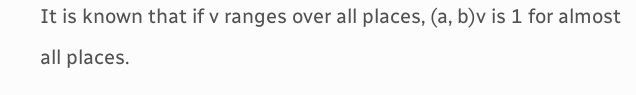It is known that if v ranges over all places, (a, b)v is 1 for almost all places.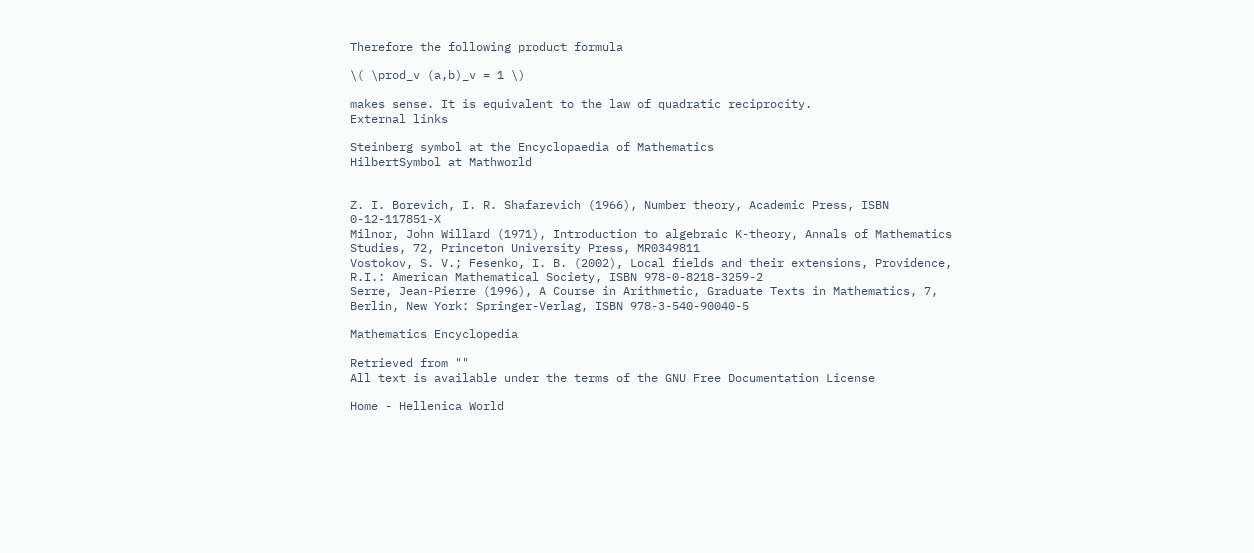Therefore the following product formula

\( \prod_v (a,b)_v = 1 \)

makes sense. It is equivalent to the law of quadratic reciprocity.
External links

Steinberg symbol at the Encyclopaedia of Mathematics
HilbertSymbol at Mathworld


Z. I. Borevich, I. R. Shafarevich (1966), Number theory, Academic Press, ISBN 0-12-117851-X
Milnor, John Willard (1971), Introduction to algebraic K-theory, Annals of Mathematics Studies, 72, Princeton University Press, MR0349811
Vostokov, S. V.; Fesenko, I. B. (2002), Local fields and their extensions, Providence, R.I.: American Mathematical Society, ISBN 978-0-8218-3259-2
Serre, Jean-Pierre (1996), A Course in Arithmetic, Graduate Texts in Mathematics, 7, Berlin, New York: Springer-Verlag, ISBN 978-3-540-90040-5

Mathematics Encyclopedia

Retrieved from ""
All text is available under the terms of the GNU Free Documentation License

Home - Hellenica World